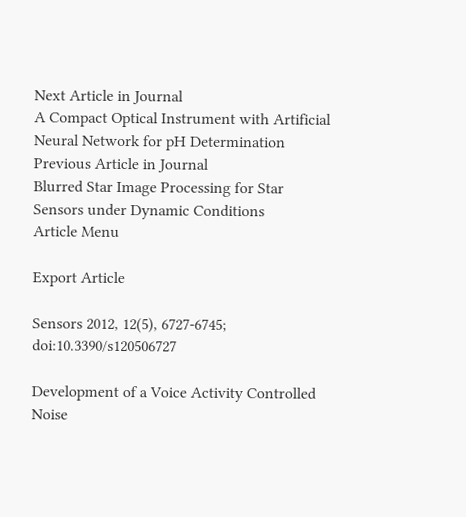Next Article in Journal
A Compact Optical Instrument with Artificial Neural Network for pH Determination
Previous Article in Journal
Blurred Star Image Processing for Star Sensors under Dynamic Conditions
Article Menu

Export Article

Sensors 2012, 12(5), 6727-6745; doi:10.3390/s120506727

Development of a Voice Activity Controlled Noise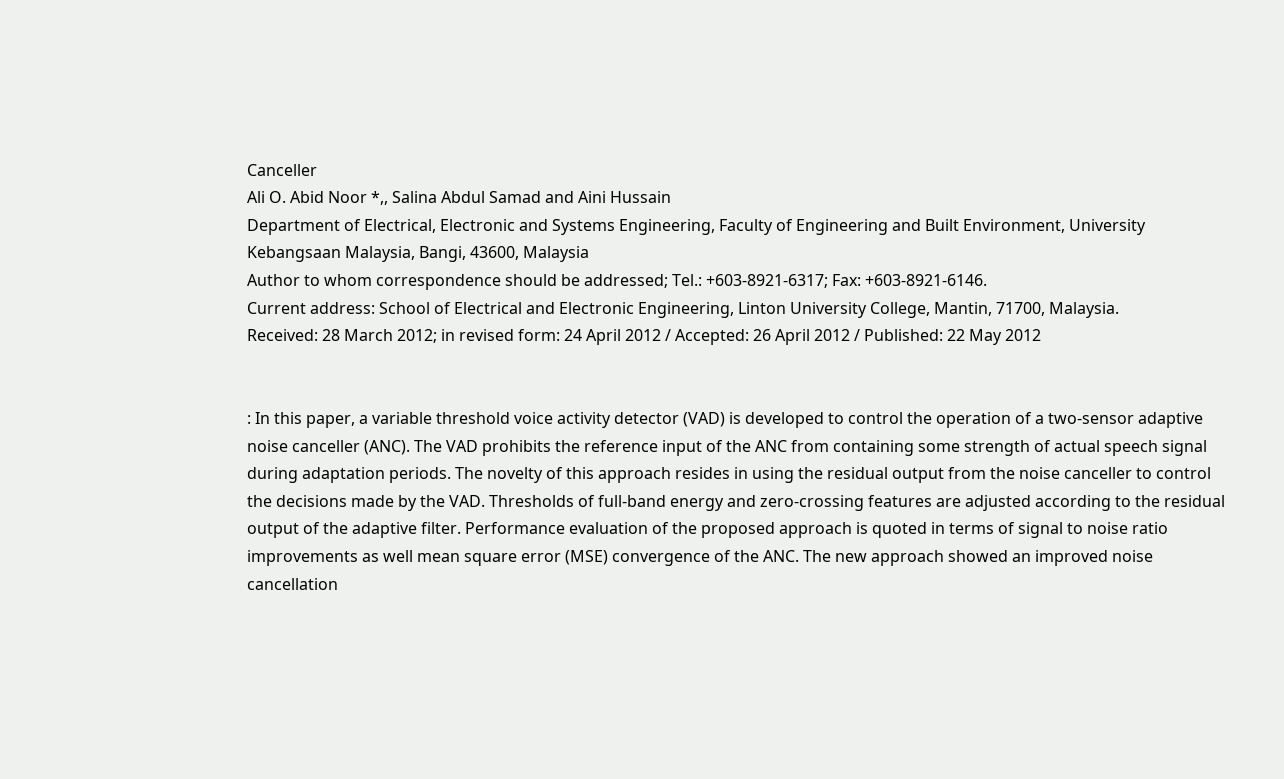Canceller
Ali O. Abid Noor *,, Salina Abdul Samad and Aini Hussain
Department of Electrical, Electronic and Systems Engineering, Faculty of Engineering and Built Environment, University Kebangsaan Malaysia, Bangi, 43600, Malaysia
Author to whom correspondence should be addressed; Tel.: +603-8921-6317; Fax: +603-8921-6146.
Current address: School of Electrical and Electronic Engineering, Linton University College, Mantin, 71700, Malaysia.
Received: 28 March 2012; in revised form: 24 April 2012 / Accepted: 26 April 2012 / Published: 22 May 2012


: In this paper, a variable threshold voice activity detector (VAD) is developed to control the operation of a two-sensor adaptive noise canceller (ANC). The VAD prohibits the reference input of the ANC from containing some strength of actual speech signal during adaptation periods. The novelty of this approach resides in using the residual output from the noise canceller to control the decisions made by the VAD. Thresholds of full-band energy and zero-crossing features are adjusted according to the residual output of the adaptive filter. Performance evaluation of the proposed approach is quoted in terms of signal to noise ratio improvements as well mean square error (MSE) convergence of the ANC. The new approach showed an improved noise cancellation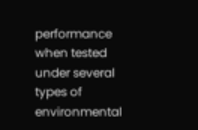performance when tested under several types of environmental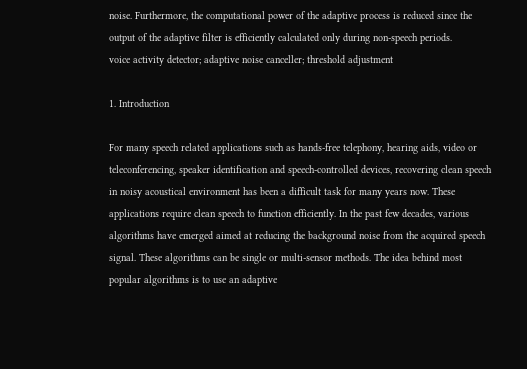noise. Furthermore, the computational power of the adaptive process is reduced since the output of the adaptive filter is efficiently calculated only during non-speech periods.
voice activity detector; adaptive noise canceller; threshold adjustment

1. Introduction

For many speech related applications such as hands-free telephony, hearing aids, video or teleconferencing, speaker identification and speech-controlled devices, recovering clean speech in noisy acoustical environment has been a difficult task for many years now. These applications require clean speech to function efficiently. In the past few decades, various algorithms have emerged aimed at reducing the background noise from the acquired speech signal. These algorithms can be single or multi-sensor methods. The idea behind most popular algorithms is to use an adaptive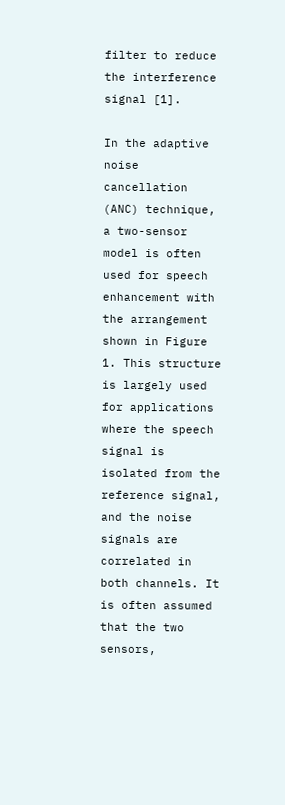filter to reduce the interference signal [1].

In the adaptive noise cancellation (ANC) technique, a two-sensor model is often used for speech enhancement with the arrangement shown in Figure 1. This structure is largely used for applications where the speech signal is isolated from the reference signal, and the noise signals are correlated in both channels. It is often assumed that the two sensors,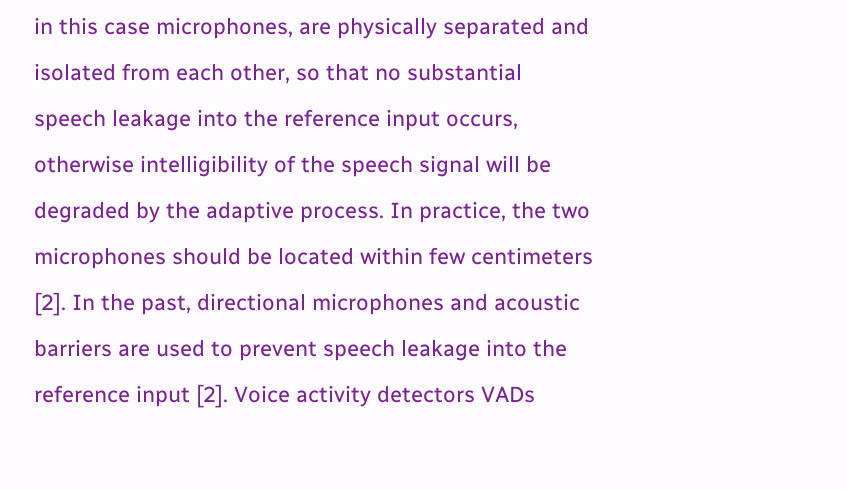in this case microphones, are physically separated and isolated from each other, so that no substantial speech leakage into the reference input occurs, otherwise intelligibility of the speech signal will be degraded by the adaptive process. In practice, the two microphones should be located within few centimeters [2]. In the past, directional microphones and acoustic barriers are used to prevent speech leakage into the reference input [2]. Voice activity detectors VADs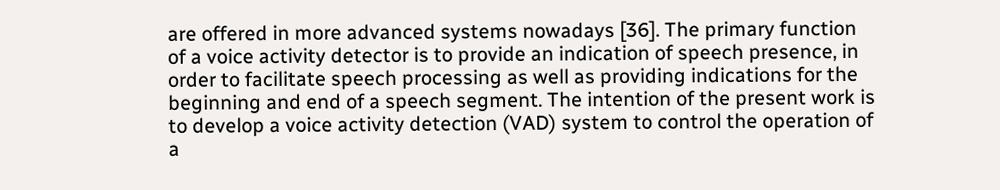are offered in more advanced systems nowadays [36]. The primary function of a voice activity detector is to provide an indication of speech presence, in order to facilitate speech processing as well as providing indications for the beginning and end of a speech segment. The intention of the present work is to develop a voice activity detection (VAD) system to control the operation of a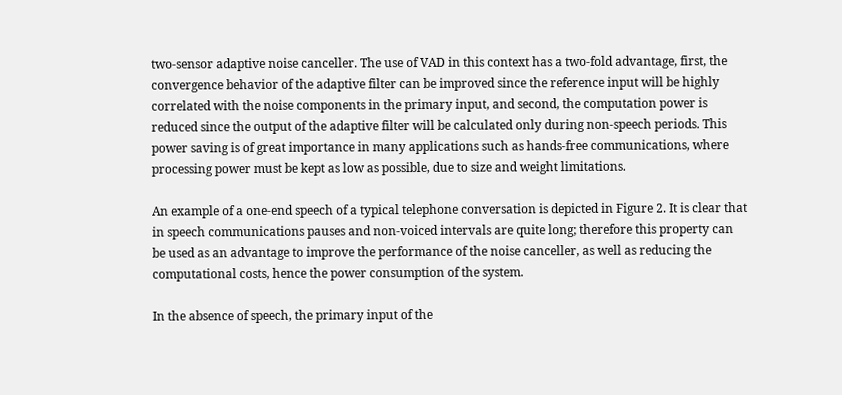two-sensor adaptive noise canceller. The use of VAD in this context has a two-fold advantage, first, the convergence behavior of the adaptive filter can be improved since the reference input will be highly correlated with the noise components in the primary input, and second, the computation power is reduced since the output of the adaptive filter will be calculated only during non-speech periods. This power saving is of great importance in many applications such as hands-free communications, where processing power must be kept as low as possible, due to size and weight limitations.

An example of a one-end speech of a typical telephone conversation is depicted in Figure 2. It is clear that in speech communications pauses and non-voiced intervals are quite long; therefore this property can be used as an advantage to improve the performance of the noise canceller, as well as reducing the computational costs, hence the power consumption of the system.

In the absence of speech, the primary input of the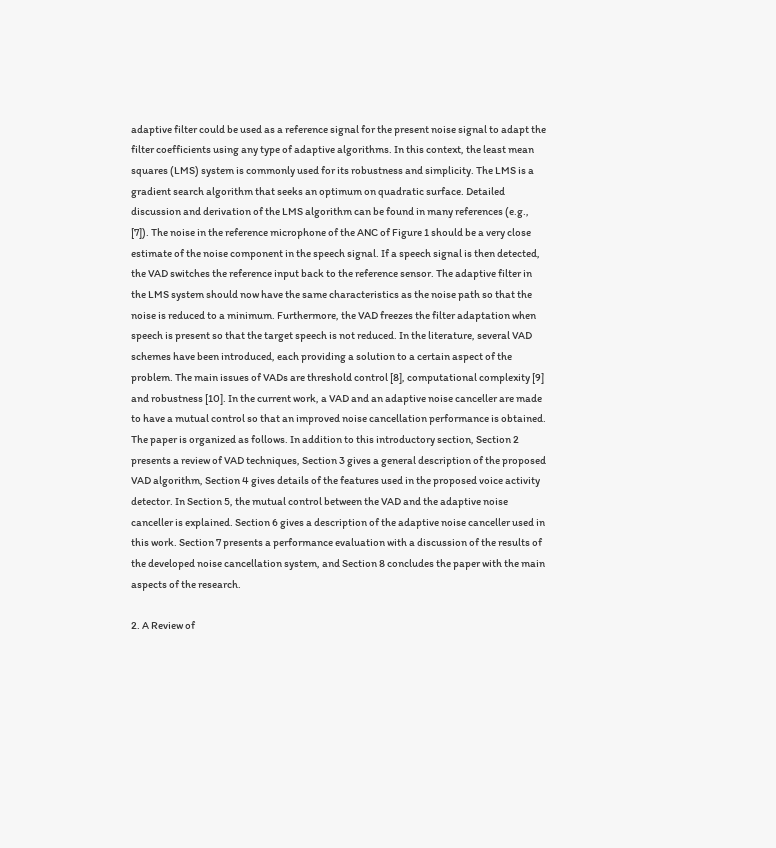adaptive filter could be used as a reference signal for the present noise signal to adapt the filter coefficients using any type of adaptive algorithms. In this context, the least mean squares (LMS) system is commonly used for its robustness and simplicity. The LMS is a gradient search algorithm that seeks an optimum on quadratic surface. Detailed discussion and derivation of the LMS algorithm can be found in many references (e.g., [7]). The noise in the reference microphone of the ANC of Figure 1 should be a very close estimate of the noise component in the speech signal. If a speech signal is then detected, the VAD switches the reference input back to the reference sensor. The adaptive filter in the LMS system should now have the same characteristics as the noise path so that the noise is reduced to a minimum. Furthermore, the VAD freezes the filter adaptation when speech is present so that the target speech is not reduced. In the literature, several VAD schemes have been introduced, each providing a solution to a certain aspect of the problem. The main issues of VADs are threshold control [8], computational complexity [9] and robustness [10]. In the current work, a VAD and an adaptive noise canceller are made to have a mutual control so that an improved noise cancellation performance is obtained. The paper is organized as follows. In addition to this introductory section, Section 2 presents a review of VAD techniques, Section 3 gives a general description of the proposed VAD algorithm, Section 4 gives details of the features used in the proposed voice activity detector. In Section 5, the mutual control between the VAD and the adaptive noise canceller is explained. Section 6 gives a description of the adaptive noise canceller used in this work. Section 7 presents a performance evaluation with a discussion of the results of the developed noise cancellation system, and Section 8 concludes the paper with the main aspects of the research.

2. A Review of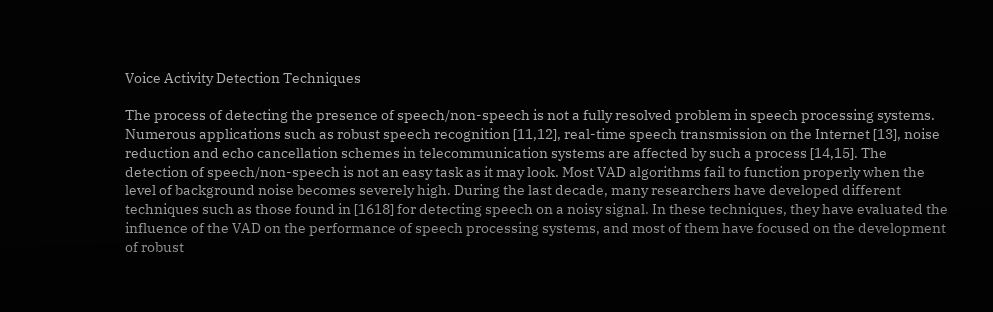Voice Activity Detection Techniques

The process of detecting the presence of speech/non-speech is not a fully resolved problem in speech processing systems. Numerous applications such as robust speech recognition [11,12], real-time speech transmission on the Internet [13], noise reduction and echo cancellation schemes in telecommunication systems are affected by such a process [14,15]. The detection of speech/non-speech is not an easy task as it may look. Most VAD algorithms fail to function properly when the level of background noise becomes severely high. During the last decade, many researchers have developed different techniques such as those found in [1618] for detecting speech on a noisy signal. In these techniques, they have evaluated the influence of the VAD on the performance of speech processing systems, and most of them have focused on the development of robust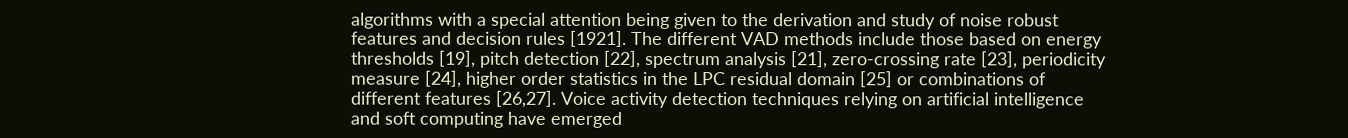algorithms with a special attention being given to the derivation and study of noise robust features and decision rules [1921]. The different VAD methods include those based on energy thresholds [19], pitch detection [22], spectrum analysis [21], zero-crossing rate [23], periodicity measure [24], higher order statistics in the LPC residual domain [25] or combinations of different features [26,27]. Voice activity detection techniques relying on artificial intelligence and soft computing have emerged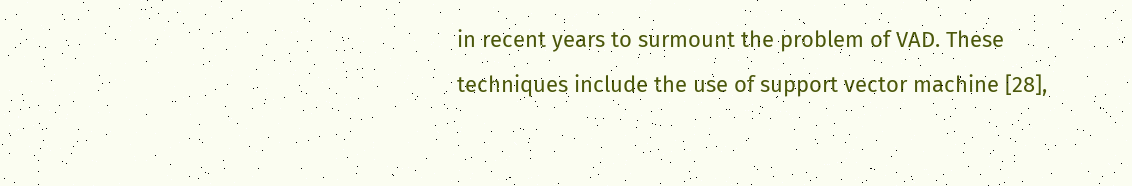in recent years to surmount the problem of VAD. These techniques include the use of support vector machine [28],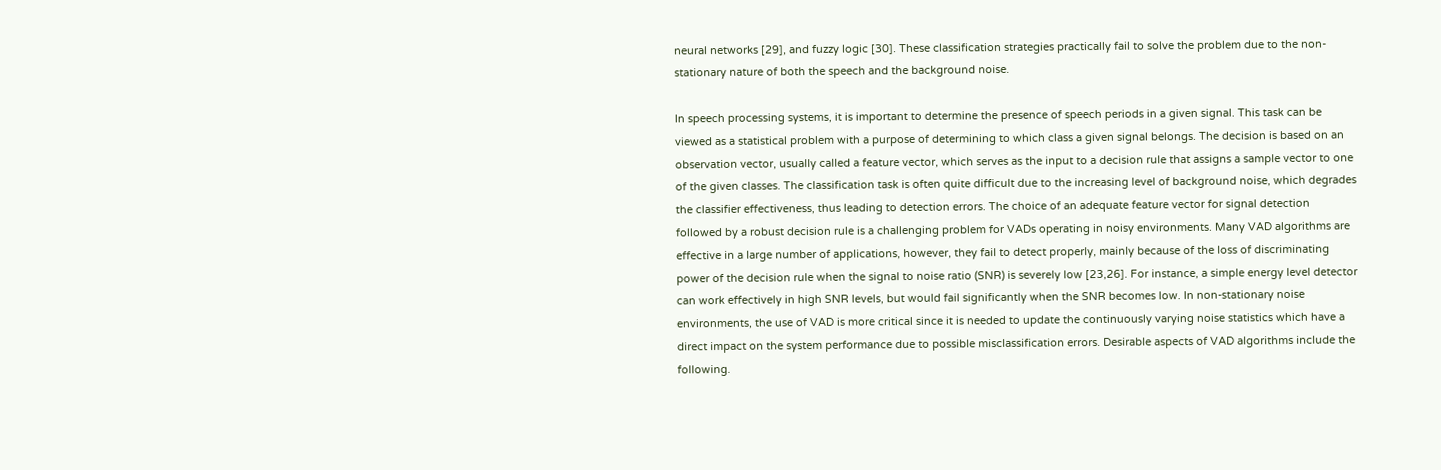neural networks [29], and fuzzy logic [30]. These classification strategies practically fail to solve the problem due to the non-stationary nature of both the speech and the background noise.

In speech processing systems, it is important to determine the presence of speech periods in a given signal. This task can be viewed as a statistical problem with a purpose of determining to which class a given signal belongs. The decision is based on an observation vector, usually called a feature vector, which serves as the input to a decision rule that assigns a sample vector to one of the given classes. The classification task is often quite difficult due to the increasing level of background noise, which degrades the classifier effectiveness, thus leading to detection errors. The choice of an adequate feature vector for signal detection followed by a robust decision rule is a challenging problem for VADs operating in noisy environments. Many VAD algorithms are effective in a large number of applications, however, they fail to detect properly, mainly because of the loss of discriminating power of the decision rule when the signal to noise ratio (SNR) is severely low [23,26]. For instance, a simple energy level detector can work effectively in high SNR levels, but would fail significantly when the SNR becomes low. In non-stationary noise environments, the use of VAD is more critical since it is needed to update the continuously varying noise statistics which have a direct impact on the system performance due to possible misclassification errors. Desirable aspects of VAD algorithms include the following.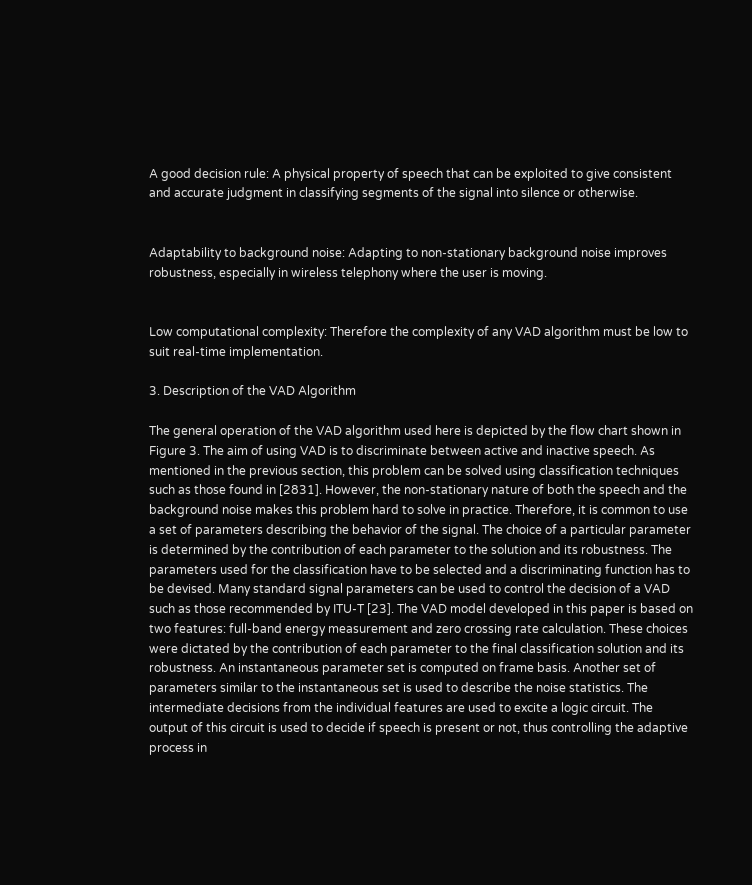A good decision rule: A physical property of speech that can be exploited to give consistent and accurate judgment in classifying segments of the signal into silence or otherwise.


Adaptability to background noise: Adapting to non-stationary background noise improves robustness, especially in wireless telephony where the user is moving.


Low computational complexity: Therefore the complexity of any VAD algorithm must be low to suit real-time implementation.

3. Description of the VAD Algorithm

The general operation of the VAD algorithm used here is depicted by the flow chart shown in Figure 3. The aim of using VAD is to discriminate between active and inactive speech. As mentioned in the previous section, this problem can be solved using classification techniques such as those found in [2831]. However, the non-stationary nature of both the speech and the background noise makes this problem hard to solve in practice. Therefore, it is common to use a set of parameters describing the behavior of the signal. The choice of a particular parameter is determined by the contribution of each parameter to the solution and its robustness. The parameters used for the classification have to be selected and a discriminating function has to be devised. Many standard signal parameters can be used to control the decision of a VAD such as those recommended by ITU-T [23]. The VAD model developed in this paper is based on two features: full-band energy measurement and zero crossing rate calculation. These choices were dictated by the contribution of each parameter to the final classification solution and its robustness. An instantaneous parameter set is computed on frame basis. Another set of parameters similar to the instantaneous set is used to describe the noise statistics. The intermediate decisions from the individual features are used to excite a logic circuit. The output of this circuit is used to decide if speech is present or not, thus controlling the adaptive process in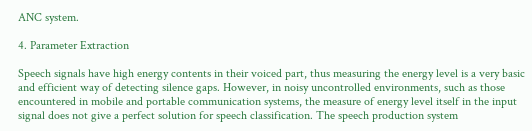ANC system.

4. Parameter Extraction

Speech signals have high energy contents in their voiced part, thus measuring the energy level is a very basic and efficient way of detecting silence gaps. However, in noisy uncontrolled environments, such as those encountered in mobile and portable communication systems, the measure of energy level itself in the input signal does not give a perfect solution for speech classification. The speech production system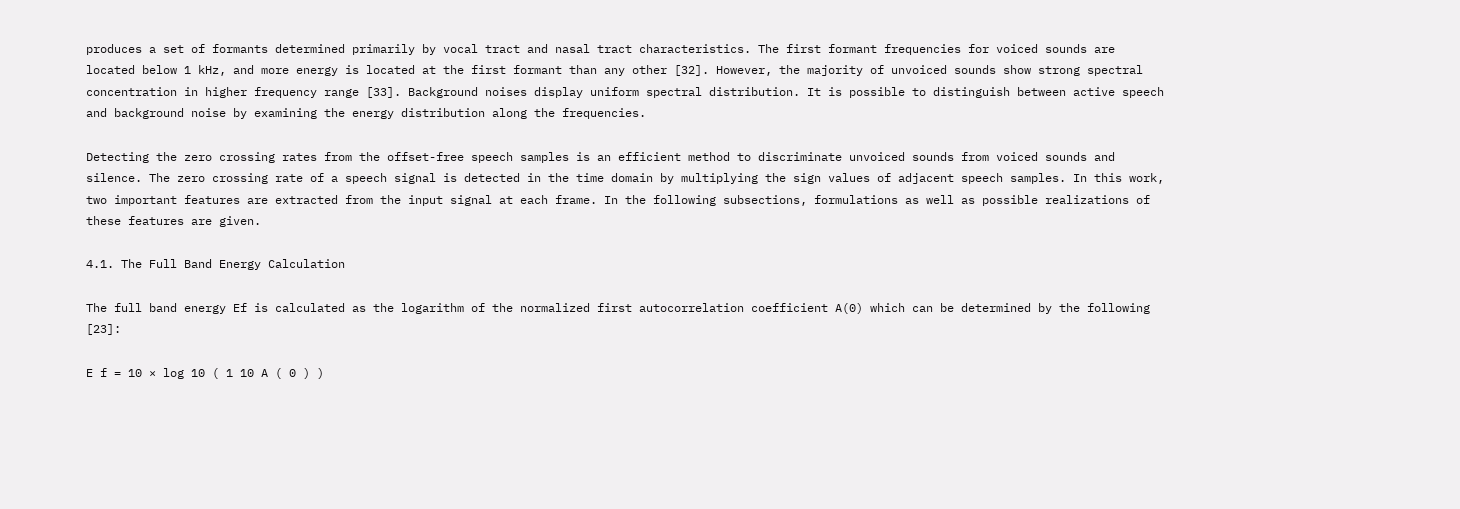produces a set of formants determined primarily by vocal tract and nasal tract characteristics. The first formant frequencies for voiced sounds are located below 1 kHz, and more energy is located at the first formant than any other [32]. However, the majority of unvoiced sounds show strong spectral concentration in higher frequency range [33]. Background noises display uniform spectral distribution. It is possible to distinguish between active speech and background noise by examining the energy distribution along the frequencies.

Detecting the zero crossing rates from the offset-free speech samples is an efficient method to discriminate unvoiced sounds from voiced sounds and silence. The zero crossing rate of a speech signal is detected in the time domain by multiplying the sign values of adjacent speech samples. In this work, two important features are extracted from the input signal at each frame. In the following subsections, formulations as well as possible realizations of these features are given.

4.1. The Full Band Energy Calculation

The full band energy Ef is calculated as the logarithm of the normalized first autocorrelation coefficient A(0) which can be determined by the following [23]:

E f = 10 × log 10 ( 1 10 A ( 0 ) )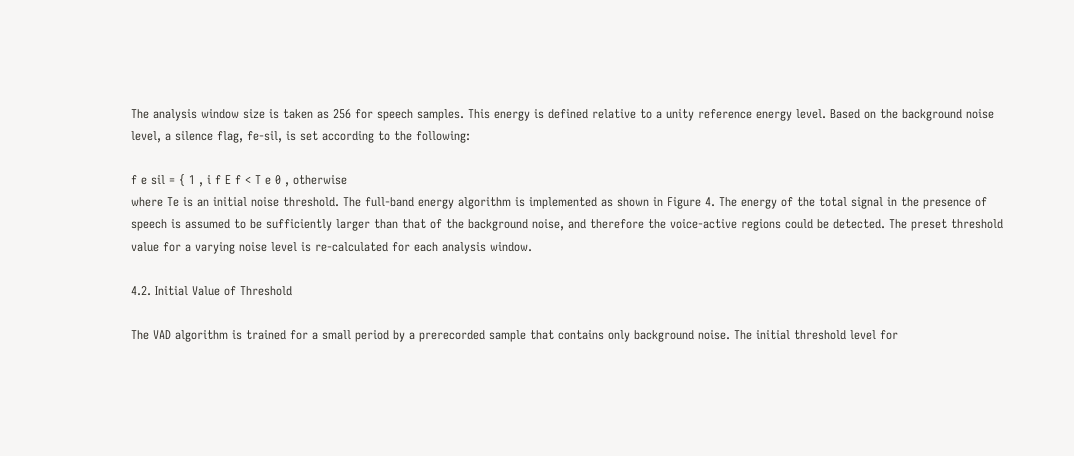The analysis window size is taken as 256 for speech samples. This energy is defined relative to a unity reference energy level. Based on the background noise level, a silence flag, fe-sil, is set according to the following:

f e sil = { 1 , i f E f < T e 0 , otherwise
where Te is an initial noise threshold. The full-band energy algorithm is implemented as shown in Figure 4. The energy of the total signal in the presence of speech is assumed to be sufficiently larger than that of the background noise, and therefore the voice-active regions could be detected. The preset threshold value for a varying noise level is re-calculated for each analysis window.

4.2. Initial Value of Threshold

The VAD algorithm is trained for a small period by a prerecorded sample that contains only background noise. The initial threshold level for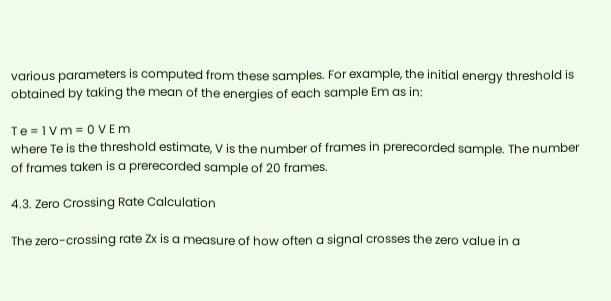various parameters is computed from these samples. For example, the initial energy threshold is obtained by taking the mean of the energies of each sample Em as in:

T e = 1 V m = 0 V E m
where Te is the threshold estimate, V is the number of frames in prerecorded sample. The number of frames taken is a prerecorded sample of 20 frames.

4.3. Zero Crossing Rate Calculation

The zero-crossing rate Zx is a measure of how often a signal crosses the zero value in a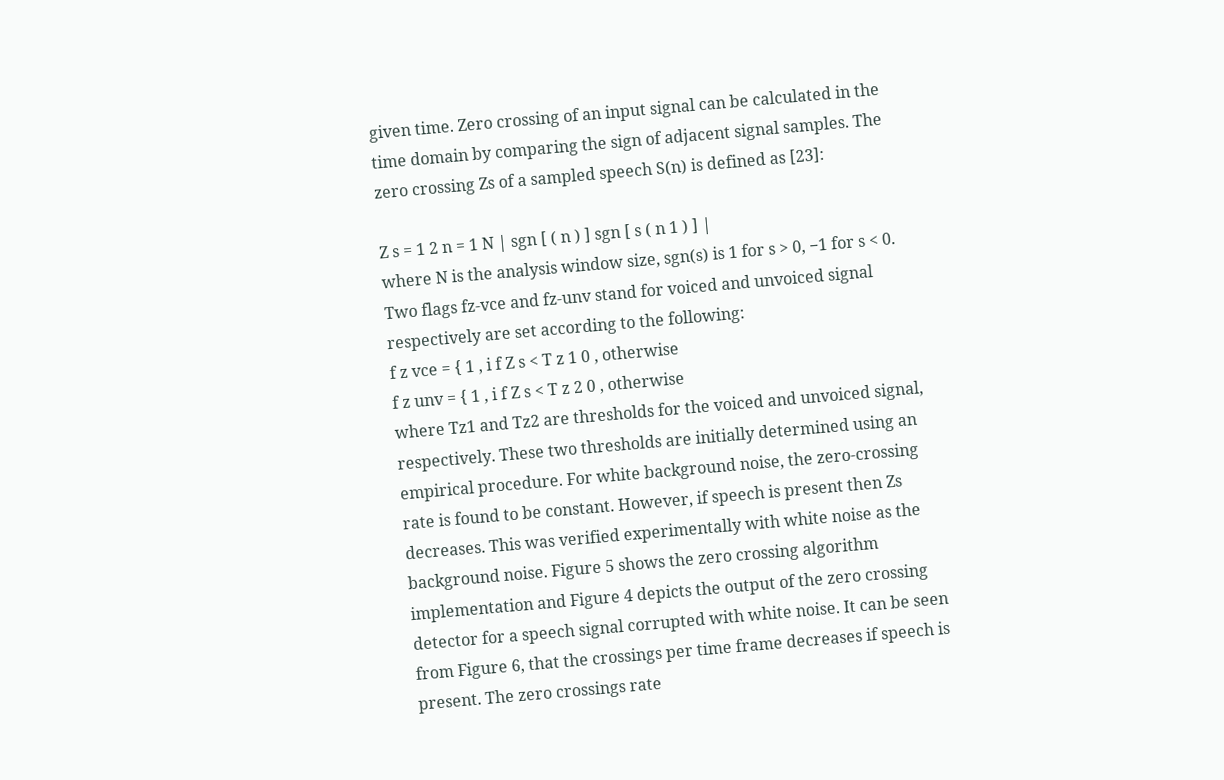given time. Zero crossing of an input signal can be calculated in the time domain by comparing the sign of adjacent signal samples. The zero crossing Zs of a sampled speech S(n) is defined as [23]:

Z s = 1 2 n = 1 N | sgn [ ( n ) ] sgn [ s ( n 1 ) ] |
where N is the analysis window size, sgn(s) is 1 for s > 0, −1 for s < 0. Two flags fz-vce and fz-unv stand for voiced and unvoiced signal respectively are set according to the following:
f z vce = { 1 , i f Z s < T z 1 0 , otherwise
f z unv = { 1 , i f Z s < T z 2 0 , otherwise
where Tz1 and Tz2 are thresholds for the voiced and unvoiced signal, respectively. These two thresholds are initially determined using an empirical procedure. For white background noise, the zero-crossing rate is found to be constant. However, if speech is present then Zs decreases. This was verified experimentally with white noise as the background noise. Figure 5 shows the zero crossing algorithm implementation and Figure 4 depicts the output of the zero crossing detector for a speech signal corrupted with white noise. It can be seen from Figure 6, that the crossings per time frame decreases if speech is present. The zero crossings rate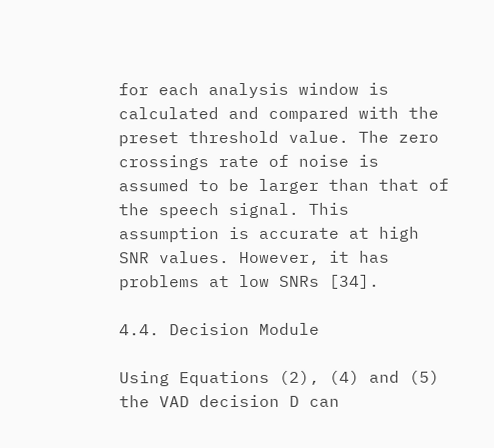for each analysis window is calculated and compared with the preset threshold value. The zero crossings rate of noise is assumed to be larger than that of the speech signal. This assumption is accurate at high SNR values. However, it has problems at low SNRs [34].

4.4. Decision Module

Using Equations (2), (4) and (5) the VAD decision D can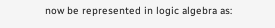now be represented in logic algebra as: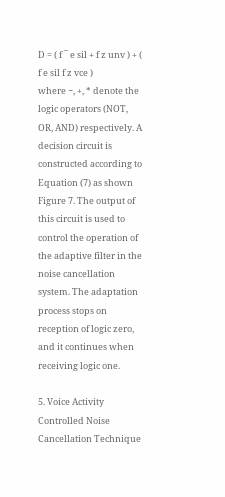D = ( f ¯ e sil + f z unv ) + ( f e sil f z vce )
where −, +, * denote the logic operators (NOT, OR, AND) respectively. A decision circuit is constructed according to Equation (7) as shown Figure 7. The output of this circuit is used to control the operation of the adaptive filter in the noise cancellation system. The adaptation process stops on reception of logic zero, and it continues when receiving logic one.

5. Voice Activity Controlled Noise Cancellation Technique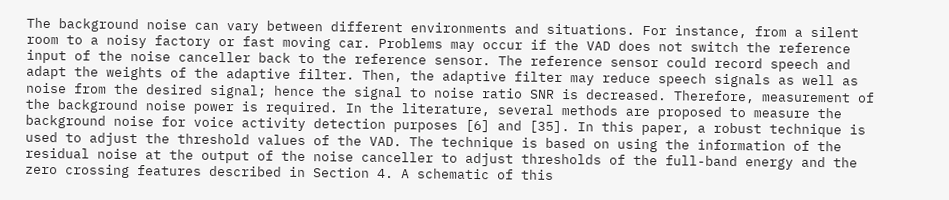The background noise can vary between different environments and situations. For instance, from a silent room to a noisy factory or fast moving car. Problems may occur if the VAD does not switch the reference input of the noise canceller back to the reference sensor. The reference sensor could record speech and adapt the weights of the adaptive filter. Then, the adaptive filter may reduce speech signals as well as noise from the desired signal; hence the signal to noise ratio SNR is decreased. Therefore, measurement of the background noise power is required. In the literature, several methods are proposed to measure the background noise for voice activity detection purposes [6] and [35]. In this paper, a robust technique is used to adjust the threshold values of the VAD. The technique is based on using the information of the residual noise at the output of the noise canceller to adjust thresholds of the full-band energy and the zero crossing features described in Section 4. A schematic of this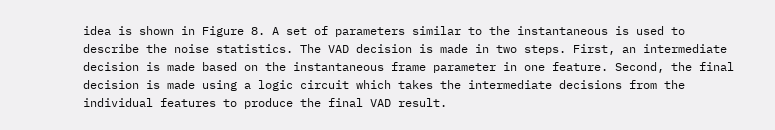idea is shown in Figure 8. A set of parameters similar to the instantaneous is used to describe the noise statistics. The VAD decision is made in two steps. First, an intermediate decision is made based on the instantaneous frame parameter in one feature. Second, the final decision is made using a logic circuit which takes the intermediate decisions from the individual features to produce the final VAD result.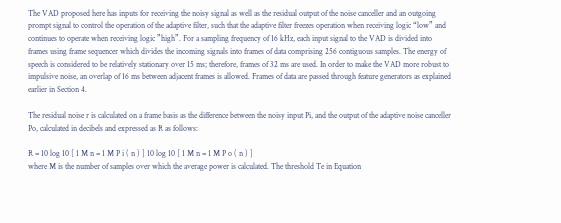The VAD proposed here has inputs for receiving the noisy signal as well as the residual output of the noise canceller and an outgoing prompt signal to control the operation of the adaptive filter, such that the adaptive filter freezes operation when receiving logic “low” and continues to operate when receiving logic ”high”. For a sampling frequency of 16 kHz, each input signal to the VAD is divided into frames using frame sequencer which divides the incoming signals into frames of data comprising 256 contiguous samples. The energy of speech is considered to be relatively stationary over 15 ms; therefore, frames of 32 ms are used. In order to make the VAD more robust to impulsive noise, an overlap of 16 ms between adjacent frames is allowed. Frames of data are passed through feature generators as explained earlier in Section 4.

The residual noise r is calculated on a frame basis as the difference between the noisy input Pi, and the output of the adaptive noise canceller Po, calculated in decibels and expressed as R as follows:

R = 10 log 10 [ 1 M n = 1 M P i ( n ) ] 10 log 10 [ 1 M n = 1 M P o ( n ) ]
where M is the number of samples over which the average power is calculated. The threshold Te in Equation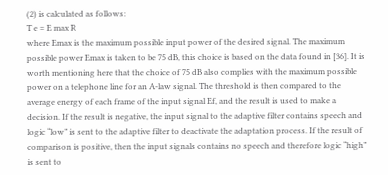(2) is calculated as follows:
T e = E max R
where Emax is the maximum possible input power of the desired signal. The maximum possible power Emax is taken to be 75 dB, this choice is based on the data found in [36]. It is worth mentioning here that the choice of 75 dB also complies with the maximum possible power on a telephone line for an A-law signal. The threshold is then compared to the average energy of each frame of the input signal Ef, and the result is used to make a decision. If the result is negative, the input signal to the adaptive filter contains speech and logic “low” is sent to the adaptive filter to deactivate the adaptation process. If the result of comparison is positive, then the input signals contains no speech and therefore logic “high” is sent to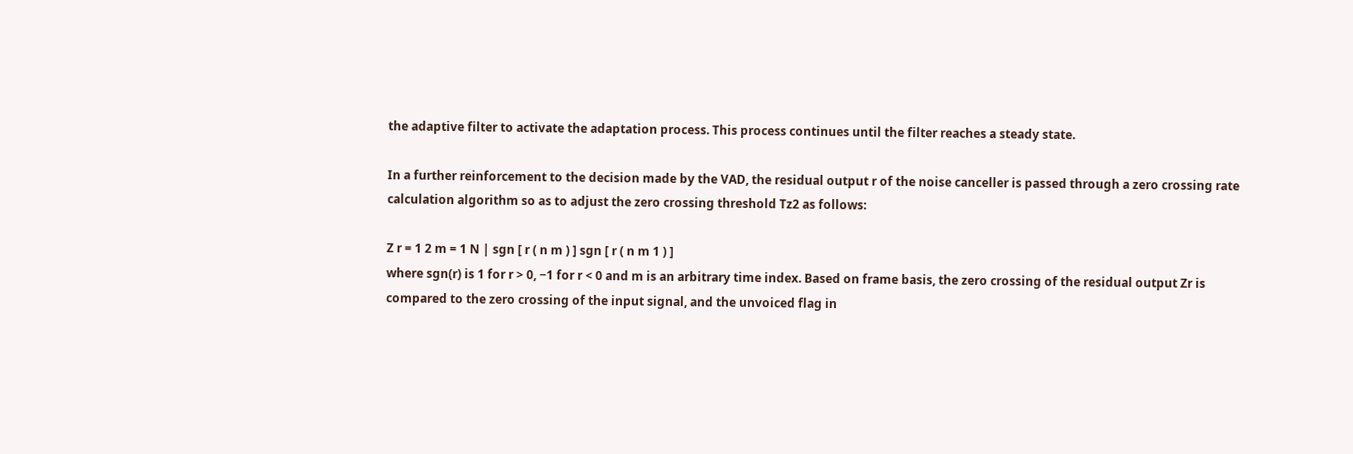the adaptive filter to activate the adaptation process. This process continues until the filter reaches a steady state.

In a further reinforcement to the decision made by the VAD, the residual output r of the noise canceller is passed through a zero crossing rate calculation algorithm so as to adjust the zero crossing threshold Tz2 as follows:

Z r = 1 2 m = 1 N | sgn [ r ( n m ) ] sgn [ r ( n m 1 ) ]
where sgn(r) is 1 for r > 0, −1 for r < 0 and m is an arbitrary time index. Based on frame basis, the zero crossing of the residual output Zr is compared to the zero crossing of the input signal, and the unvoiced flag in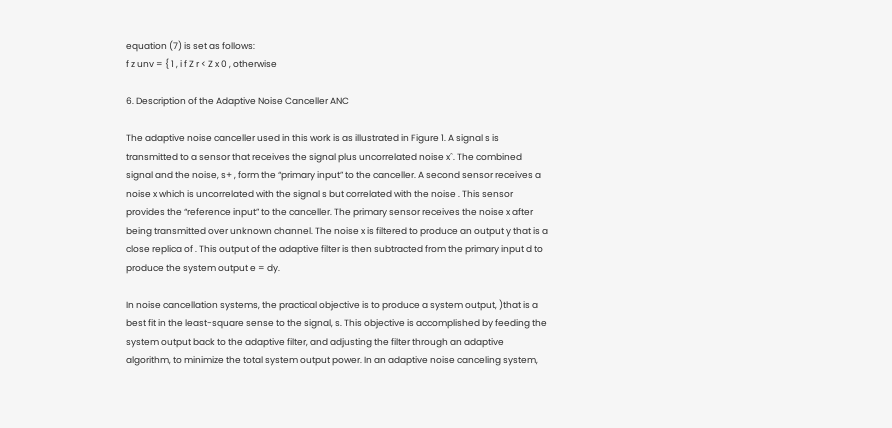equation (7) is set as follows:
f z unv = { 1 , i f Z r < Z x 0 , otherwise

6. Description of the Adaptive Noise Canceller ANC

The adaptive noise canceller used in this work is as illustrated in Figure 1. A signal s is transmitted to a sensor that receives the signal plus uncorrelated noise xˆ. The combined signal and the noise, s+ , form the “primary input” to the canceller. A second sensor receives a noise x which is uncorrelated with the signal s but correlated with the noise . This sensor provides the “reference input” to the canceller. The primary sensor receives the noise x after being transmitted over unknown channel. The noise x is filtered to produce an output y that is a close replica of . This output of the adaptive filter is then subtracted from the primary input d to produce the system output e = dy.

In noise cancellation systems, the practical objective is to produce a system output, )that is a best fit in the least-square sense to the signal, s. This objective is accomplished by feeding the system output back to the adaptive filter, and adjusting the filter through an adaptive algorithm, to minimize the total system output power. In an adaptive noise canceling system,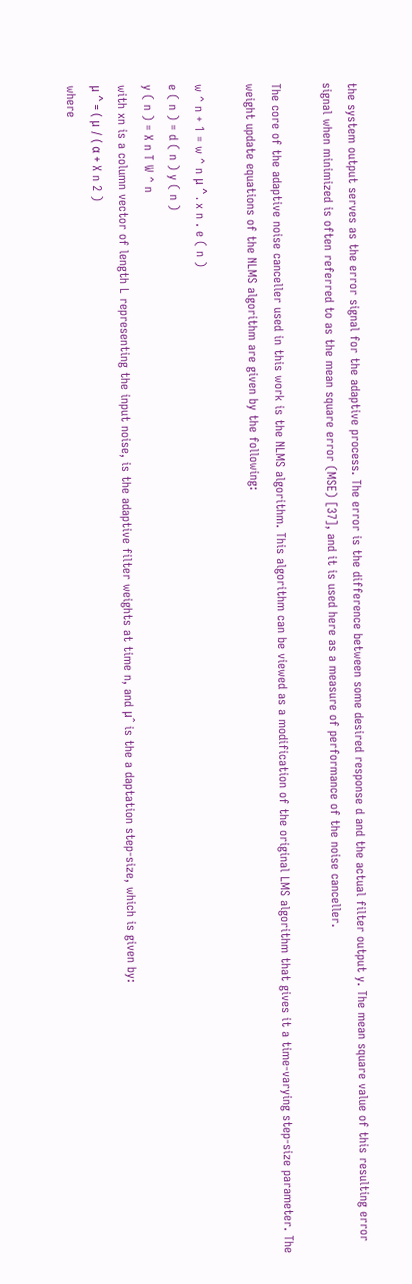the system output serves as the error signal for the adaptive process. The error is the difference between some desired response d and the actual filter output y. The mean square value of this resulting error signal when minimized is often referred to as the mean square error (MSE) [37], and it is used here as a measure of performance of the noise canceller.

The core of the adaptive noise canceller used in this work is the NLMS algorithm. This algorithm can be viewed as a modification of the original LMS algorithm that gives it a time-varying step-size parameter. The weight update equations of the NLMS algorithm are given by the following:

w ^ n + 1 = w ^ n μ ^ . x n . e ( n )
e ( n ) = d ( n ) y ( n )
y ( n ) = X n T W ^ n
with xn is a column vector of length L representing the input noise, is the adaptive filter weights at time n, and μˆ is the a daptation step-size, which is given by:
μ ^ = ( μ / ( α + X n 2 )
where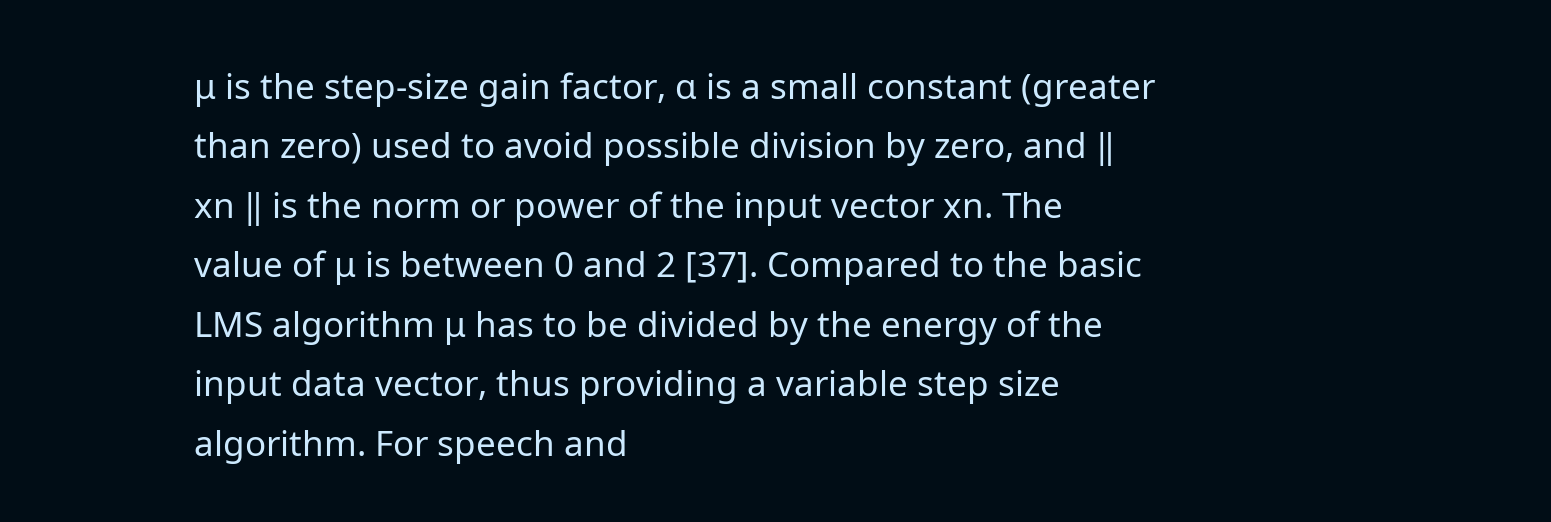μ is the step-size gain factor, α is a small constant (greater than zero) used to avoid possible division by zero, and ‖ xn ‖ is the norm or power of the input vector xn. The value of μ is between 0 and 2 [37]. Compared to the basic LMS algorithm μ has to be divided by the energy of the input data vector, thus providing a variable step size algorithm. For speech and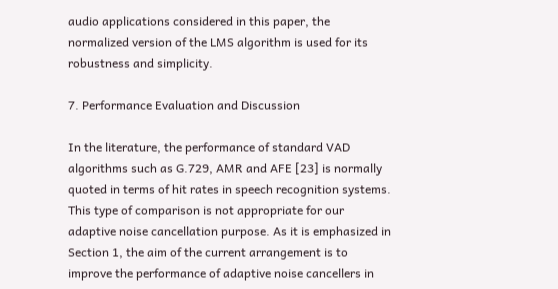audio applications considered in this paper, the normalized version of the LMS algorithm is used for its robustness and simplicity.

7. Performance Evaluation and Discussion

In the literature, the performance of standard VAD algorithms such as G.729, AMR and AFE [23] is normally quoted in terms of hit rates in speech recognition systems. This type of comparison is not appropriate for our adaptive noise cancellation purpose. As it is emphasized in Section 1, the aim of the current arrangement is to improve the performance of adaptive noise cancellers in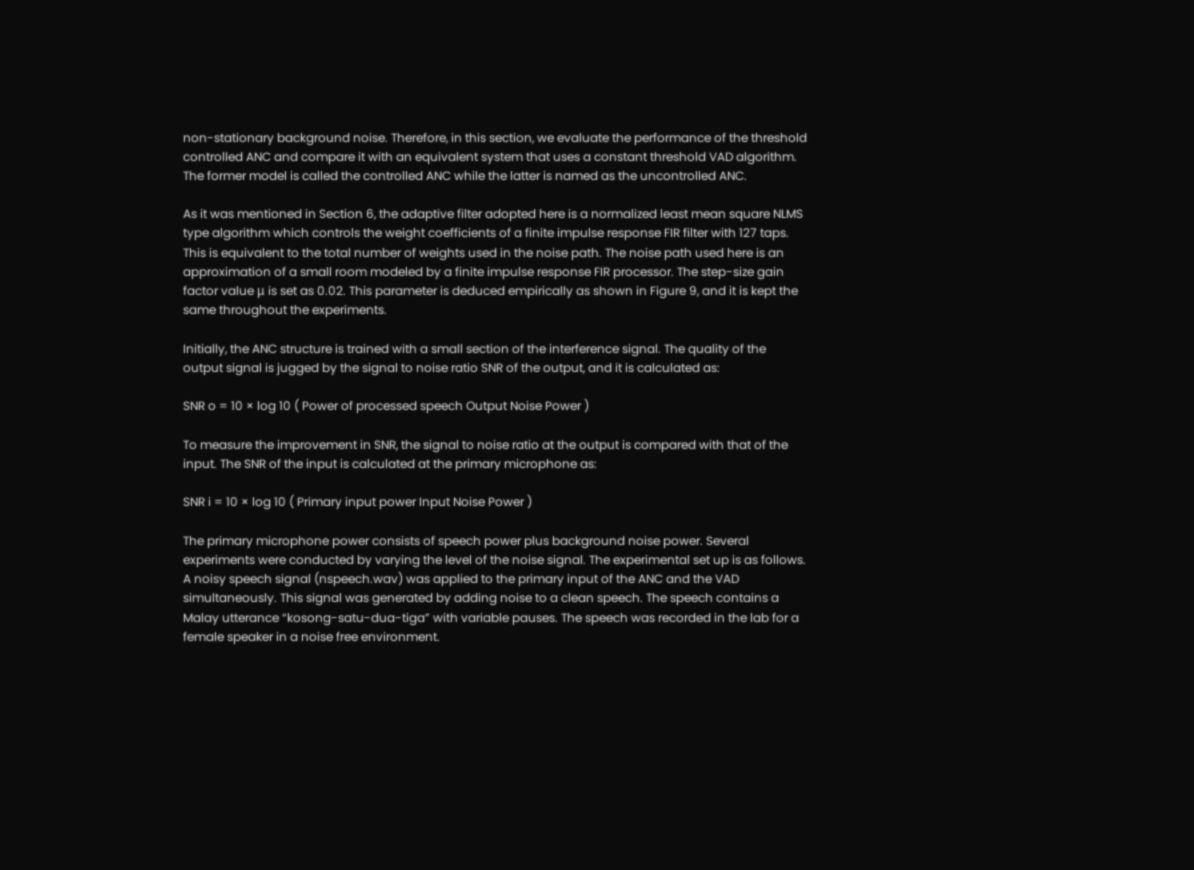non-stationary background noise. Therefore, in this section, we evaluate the performance of the threshold controlled ANC and compare it with an equivalent system that uses a constant threshold VAD algorithm. The former model is called the controlled ANC while the latter is named as the uncontrolled ANC.

As it was mentioned in Section 6, the adaptive filter adopted here is a normalized least mean square NLMS type algorithm which controls the weight coefficients of a finite impulse response FIR filter with 127 taps. This is equivalent to the total number of weights used in the noise path. The noise path used here is an approximation of a small room modeled by a finite impulse response FIR processor. The step-size gain factor value μ is set as 0.02. This parameter is deduced empirically as shown in Figure 9, and it is kept the same throughout the experiments.

Initially, the ANC structure is trained with a small section of the interference signal. The quality of the output signal is jugged by the signal to noise ratio SNR of the output, and it is calculated as:

SNR o = 10 × log 10 ( Power of processed speech Output Noise Power )

To measure the improvement in SNR, the signal to noise ratio at the output is compared with that of the input. The SNR of the input is calculated at the primary microphone as:

SNR i = 10 × log 10 ( Primary input power Input Noise Power )

The primary microphone power consists of speech power plus background noise power. Several experiments were conducted by varying the level of the noise signal. The experimental set up is as follows. A noisy speech signal (nspeech.wav) was applied to the primary input of the ANC and the VAD simultaneously. This signal was generated by adding noise to a clean speech. The speech contains a Malay utterance “kosong-satu-dua-tiga” with variable pauses. The speech was recorded in the lab for a female speaker in a noise free environment.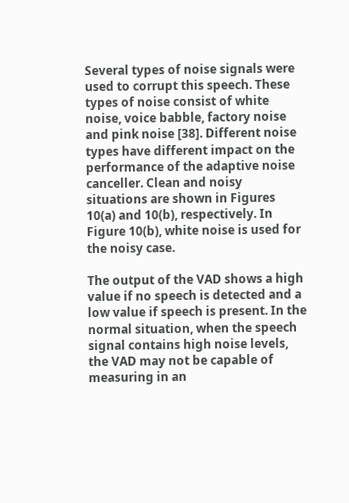Several types of noise signals were used to corrupt this speech. These types of noise consist of white noise, voice babble, factory noise and pink noise [38]. Different noise types have different impact on the performance of the adaptive noise canceller. Clean and noisy situations are shown in Figures 10(a) and 10(b), respectively. In Figure 10(b), white noise is used for the noisy case.

The output of the VAD shows a high value if no speech is detected and a low value if speech is present. In the normal situation, when the speech signal contains high noise levels, the VAD may not be capable of measuring in an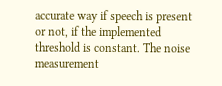accurate way if speech is present or not, if the implemented threshold is constant. The noise measurement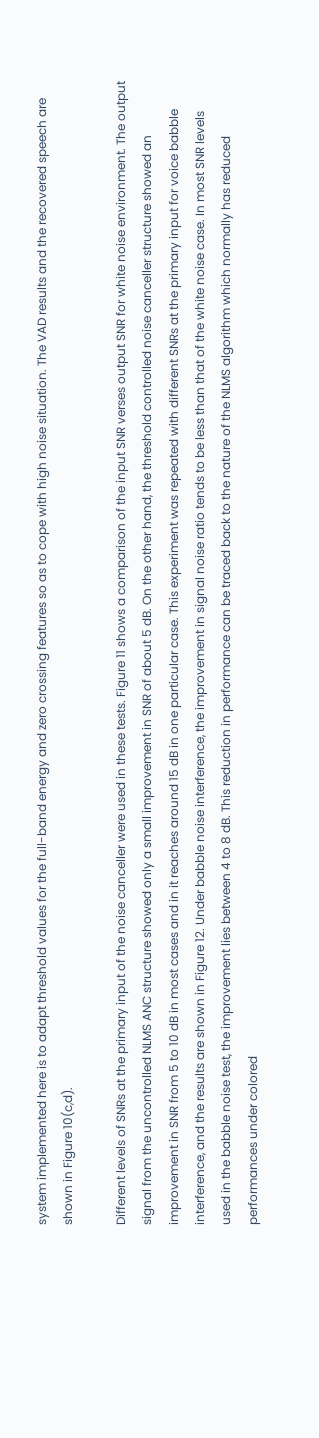system implemented here is to adapt threshold values for the full-band energy and zero crossing features so as to cope with high noise situation. The VAD results and the recovered speech are shown in Figure 10(c,d).

Different levels of SNRs at the primary input of the noise canceller were used in these tests. Figure 11 shows a comparison of the input SNR verses output SNR for white noise environment. The output signal from the uncontrolled NLMS ANC structure showed only a small improvement in SNR of about 5 dB. On the other hand, the threshold controlled noise canceller structure showed an improvement in SNR from 5 to 10 dB in most cases and in it reaches around 15 dB in one particular case. This experiment was repeated with different SNRs at the primary input for voice babble interference, and the results are shown in Figure 12. Under babble noise interference, the improvement in signal noise ratio tends to be less than that of the white noise case. In most SNR levels used in the babble noise test, the improvement lies between 4 to 8 dB. This reduction in performance can be traced back to the nature of the NLMS algorithm which normally has reduced performances under colored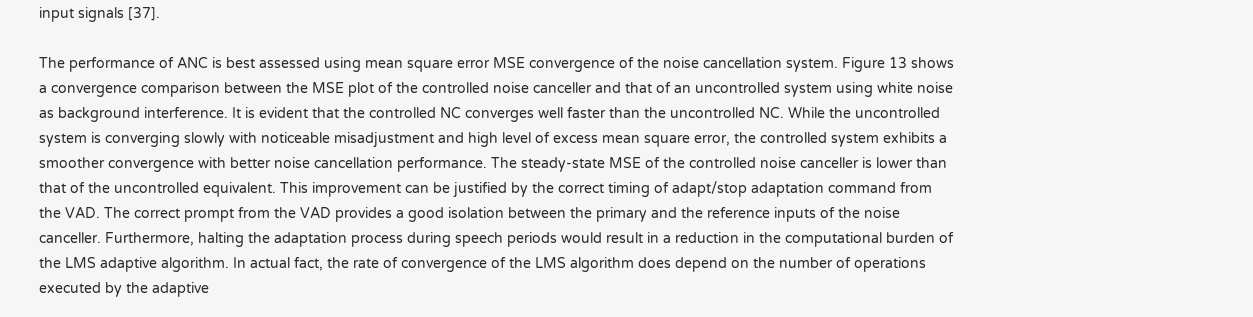input signals [37].

The performance of ANC is best assessed using mean square error MSE convergence of the noise cancellation system. Figure 13 shows a convergence comparison between the MSE plot of the controlled noise canceller and that of an uncontrolled system using white noise as background interference. It is evident that the controlled NC converges well faster than the uncontrolled NC. While the uncontrolled system is converging slowly with noticeable misadjustment and high level of excess mean square error, the controlled system exhibits a smoother convergence with better noise cancellation performance. The steady-state MSE of the controlled noise canceller is lower than that of the uncontrolled equivalent. This improvement can be justified by the correct timing of adapt/stop adaptation command from the VAD. The correct prompt from the VAD provides a good isolation between the primary and the reference inputs of the noise canceller. Furthermore, halting the adaptation process during speech periods would result in a reduction in the computational burden of the LMS adaptive algorithm. In actual fact, the rate of convergence of the LMS algorithm does depend on the number of operations executed by the adaptive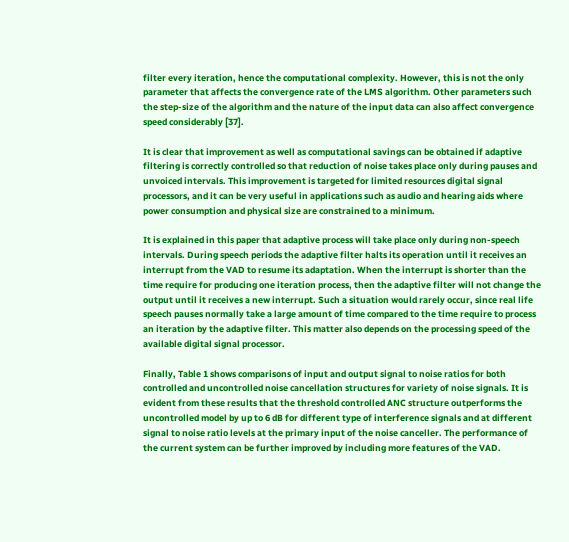filter every iteration, hence the computational complexity. However, this is not the only parameter that affects the convergence rate of the LMS algorithm. Other parameters such the step-size of the algorithm and the nature of the input data can also affect convergence speed considerably [37].

It is clear that improvement as well as computational savings can be obtained if adaptive filtering is correctly controlled so that reduction of noise takes place only during pauses and unvoiced intervals. This improvement is targeted for limited resources digital signal processors, and it can be very useful in applications such as audio and hearing aids where power consumption and physical size are constrained to a minimum.

It is explained in this paper that adaptive process will take place only during non-speech intervals. During speech periods the adaptive filter halts its operation until it receives an interrupt from the VAD to resume its adaptation. When the interrupt is shorter than the time require for producing one iteration process, then the adaptive filter will not change the output until it receives a new interrupt. Such a situation would rarely occur, since real life speech pauses normally take a large amount of time compared to the time require to process an iteration by the adaptive filter. This matter also depends on the processing speed of the available digital signal processor.

Finally, Table 1 shows comparisons of input and output signal to noise ratios for both controlled and uncontrolled noise cancellation structures for variety of noise signals. It is evident from these results that the threshold controlled ANC structure outperforms the uncontrolled model by up to 6 dB for different type of interference signals and at different signal to noise ratio levels at the primary input of the noise canceller. The performance of the current system can be further improved by including more features of the VAD.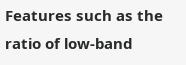Features such as the ratio of low-band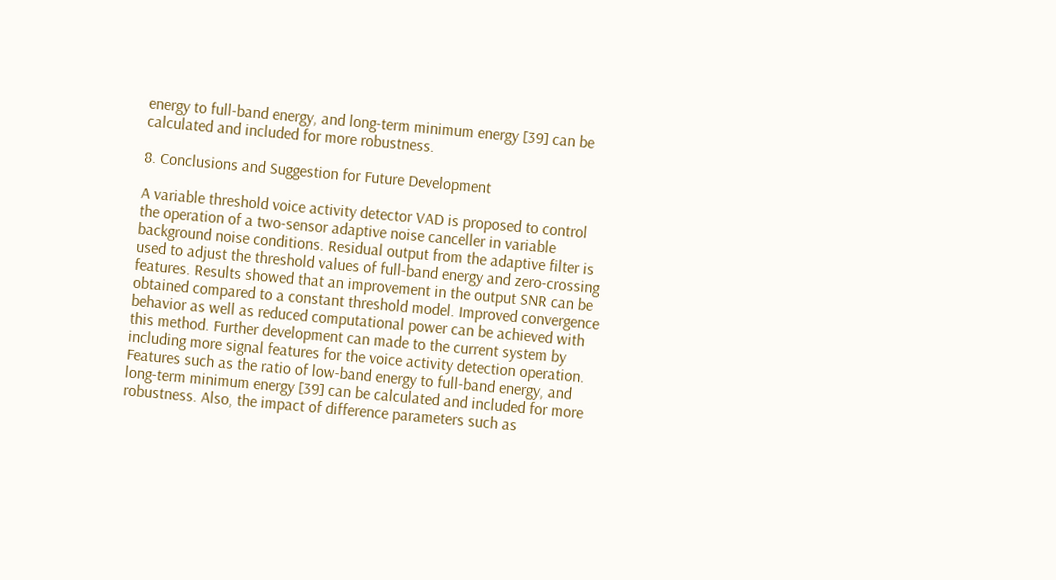energy to full-band energy, and long-term minimum energy [39] can be calculated and included for more robustness.

8. Conclusions and Suggestion for Future Development

A variable threshold voice activity detector VAD is proposed to control the operation of a two-sensor adaptive noise canceller in variable background noise conditions. Residual output from the adaptive filter is used to adjust the threshold values of full-band energy and zero-crossing features. Results showed that an improvement in the output SNR can be obtained compared to a constant threshold model. Improved convergence behavior as well as reduced computational power can be achieved with this method. Further development can made to the current system by including more signal features for the voice activity detection operation. Features such as the ratio of low-band energy to full-band energy, and long-term minimum energy [39] can be calculated and included for more robustness. Also, the impact of difference parameters such as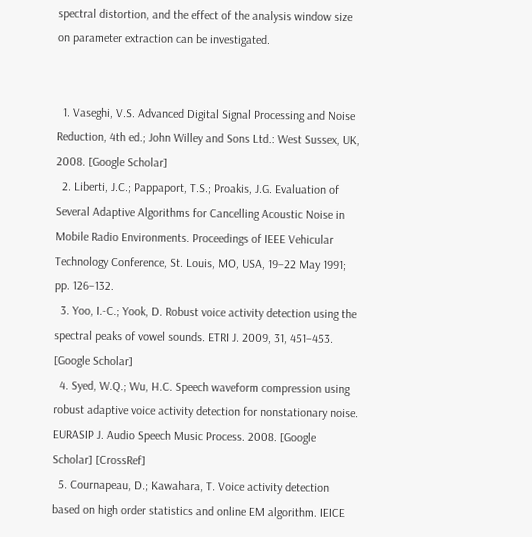spectral distortion, and the effect of the analysis window size on parameter extraction can be investigated.


  1. Vaseghi, V.S. Advanced Digital Signal Processing and Noise Reduction, 4th ed.; John Willey and Sons Ltd.: West Sussex, UK, 2008. [Google Scholar]
  2. Liberti, J.C.; Pappaport, T.S.; Proakis, J.G. Evaluation of Several Adaptive Algorithms for Cancelling Acoustic Noise in Mobile Radio Environments. Proceedings of IEEE Vehicular Technology Conference, St. Louis, MO, USA, 19–22 May 1991; pp. 126–132.
  3. Yoo, I.-C.; Yook, D. Robust voice activity detection using the spectral peaks of vowel sounds. ETRI J. 2009, 31, 451–453. [Google Scholar]
  4. Syed, W.Q.; Wu, H.C. Speech waveform compression using robust adaptive voice activity detection for nonstationary noise. EURASIP J. Audio Speech Music Process. 2008. [Google Scholar] [CrossRef]
  5. Cournapeau, D.; Kawahara, T. Voice activity detection based on high order statistics and online EM algorithm. IEICE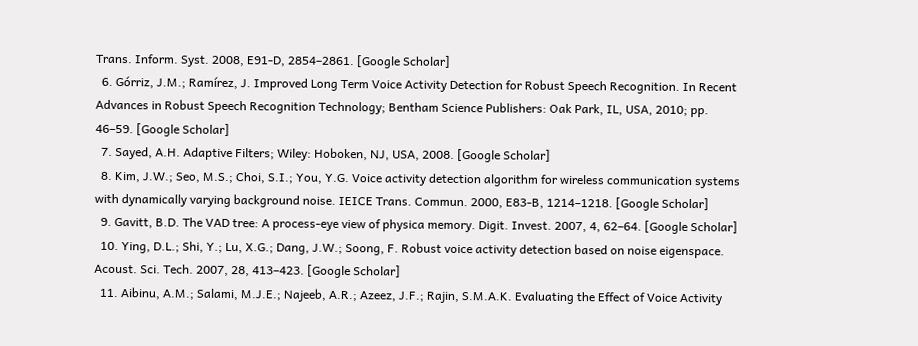Trans. Inform. Syst. 2008, E91-D, 2854–2861. [Google Scholar]
  6. Górriz, J.M.; Ramírez, J. Improved Long Term Voice Activity Detection for Robust Speech Recognition. In Recent Advances in Robust Speech Recognition Technology; Bentham Science Publishers: Oak Park, IL, USA, 2010; pp. 46–59. [Google Scholar]
  7. Sayed, A.H. Adaptive Filters; Wiley: Hoboken, NJ, USA, 2008. [Google Scholar]
  8. Kim, J.W.; Seo, M.S.; Choi, S.I.; You, Y.G. Voice activity detection algorithm for wireless communication systems with dynamically varying background noise. IEICE Trans. Commun. 2000, E83-B, 1214–1218. [Google Scholar]
  9. Gavitt, B.D. The VAD tree: A process-eye view of physica memory. Digit. Invest. 2007, 4, 62–64. [Google Scholar]
  10. Ying, D.L.; Shi, Y.; Lu, X.G.; Dang, J.W.; Soong, F. Robust voice activity detection based on noise eigenspace. Acoust. Sci. Tech. 2007, 28, 413–423. [Google Scholar]
  11. Aibinu, A.M.; Salami, M.J.E.; Najeeb, A.R.; Azeez, J.F.; Rajin, S.M.A.K. Evaluating the Effect of Voice Activity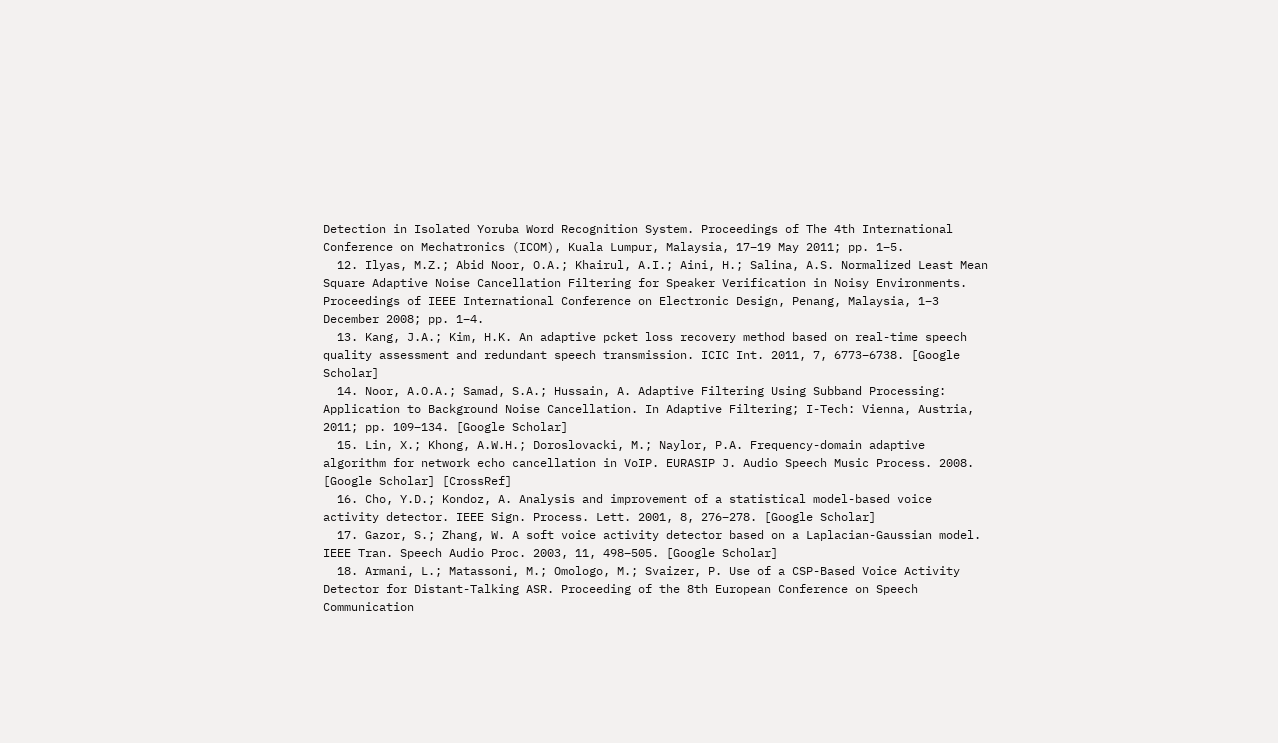Detection in Isolated Yoruba Word Recognition System. Proceedings of The 4th International Conference on Mechatronics (ICOM), Kuala Lumpur, Malaysia, 17–19 May 2011; pp. 1–5.
  12. Ilyas, M.Z.; Abid Noor, O.A.; Khairul, A.I.; Aini, H.; Salina, A.S. Normalized Least Mean Square Adaptive Noise Cancellation Filtering for Speaker Verification in Noisy Environments. Proceedings of IEEE International Conference on Electronic Design, Penang, Malaysia, 1–3 December 2008; pp. 1–4.
  13. Kang, J.A.; Kim, H.K. An adaptive pcket loss recovery method based on real-time speech quality assessment and redundant speech transmission. ICIC Int. 2011, 7, 6773–6738. [Google Scholar]
  14. Noor, A.O.A.; Samad, S.A.; Hussain, A. Adaptive Filtering Using Subband Processing: Application to Background Noise Cancellation. In Adaptive Filtering; I-Tech: Vienna, Austria, 2011; pp. 109–134. [Google Scholar]
  15. Lin, X.; Khong, A.W.H.; Doroslovacki, M.; Naylor, P.A. Frequency-domain adaptive algorithm for network echo cancellation in VoIP. EURASIP J. Audio Speech Music Process. 2008. [Google Scholar] [CrossRef]
  16. Cho, Y.D.; Kondoz, A. Analysis and improvement of a statistical model-based voice activity detector. IEEE Sign. Process. Lett. 2001, 8, 276–278. [Google Scholar]
  17. Gazor, S.; Zhang, W. A soft voice activity detector based on a Laplacian-Gaussian model. IEEE Tran. Speech Audio Proc. 2003, 11, 498–505. [Google Scholar]
  18. Armani, L.; Matassoni, M.; Omologo, M.; Svaizer, P. Use of a CSP-Based Voice Activity Detector for Distant-Talking ASR. Proceeding of the 8th European Conference on Speech Communication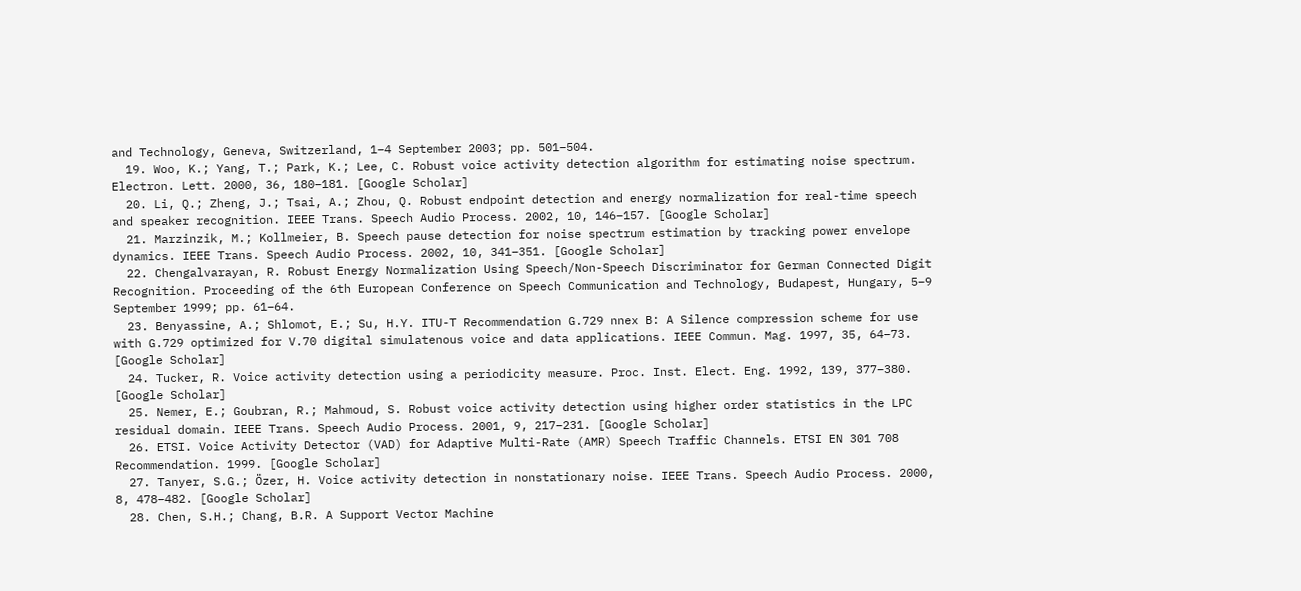and Technology, Geneva, Switzerland, 1–4 September 2003; pp. 501–504.
  19. Woo, K.; Yang, T.; Park, K.; Lee, C. Robust voice activity detection algorithm for estimating noise spectrum. Electron. Lett. 2000, 36, 180–181. [Google Scholar]
  20. Li, Q.; Zheng, J.; Tsai, A.; Zhou, Q. Robust endpoint detection and energy normalization for real-time speech and speaker recognition. IEEE Trans. Speech Audio Process. 2002, 10, 146–157. [Google Scholar]
  21. Marzinzik, M.; Kollmeier, B. Speech pause detection for noise spectrum estimation by tracking power envelope dynamics. IEEE Trans. Speech Audio Process. 2002, 10, 341–351. [Google Scholar]
  22. Chengalvarayan, R. Robust Energy Normalization Using Speech/Non-Speech Discriminator for German Connected Digit Recognition. Proceeding of the 6th European Conference on Speech Communication and Technology, Budapest, Hungary, 5–9 September 1999; pp. 61–64.
  23. Benyassine, A.; Shlomot, E.; Su, H.Y. ITU-T Recommendation G.729 nnex B: A Silence compression scheme for use with G.729 optimized for V.70 digital simulatenous voice and data applications. IEEE Commun. Mag. 1997, 35, 64–73. [Google Scholar]
  24. Tucker, R. Voice activity detection using a periodicity measure. Proc. Inst. Elect. Eng. 1992, 139, 377–380. [Google Scholar]
  25. Nemer, E.; Goubran, R.; Mahmoud, S. Robust voice activity detection using higher order statistics in the LPC residual domain. IEEE Trans. Speech Audio Process. 2001, 9, 217–231. [Google Scholar]
  26. ETSI. Voice Activity Detector (VAD) for Adaptive Multi-Rate (AMR) Speech Traffic Channels. ETSI EN 301 708 Recommendation. 1999. [Google Scholar]
  27. Tanyer, S.G.; Özer, H. Voice activity detection in nonstationary noise. IEEE Trans. Speech Audio Process. 2000, 8, 478–482. [Google Scholar]
  28. Chen, S.H.; Chang, B.R. A Support Vector Machine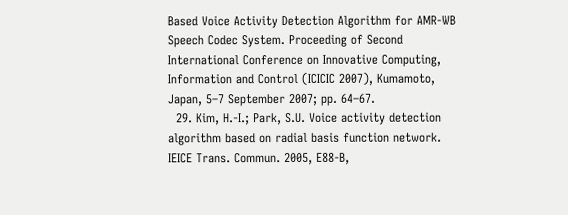Based Voice Activity Detection Algorithm for AMR-WB Speech Codec System. Proceeding of Second International Conference on Innovative Computing, Information and Control (ICICIC 2007), Kumamoto, Japan, 5–7 September 2007; pp. 64–67.
  29. Kim, H.-I.; Park, S.U. Voice activity detection algorithm based on radial basis function network. IEICE Trans. Commun. 2005, E88-B,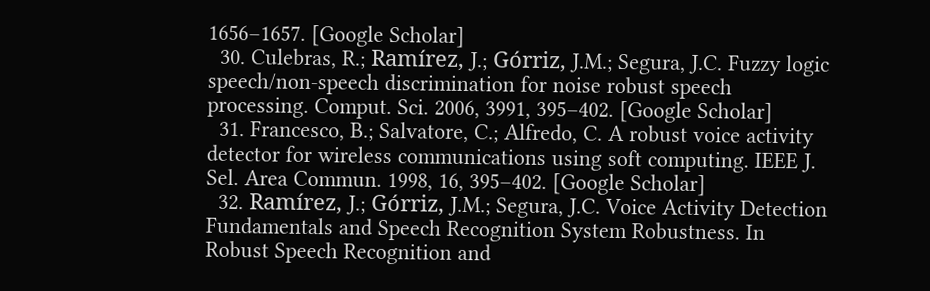1656–1657. [Google Scholar]
  30. Culebras, R.; Ramírez, J.; Górriz, J.M.; Segura, J.C. Fuzzy logic speech/non-speech discrimination for noise robust speech processing. Comput. Sci. 2006, 3991, 395–402. [Google Scholar]
  31. Francesco, B.; Salvatore, C.; Alfredo, C. A robust voice activity detector for wireless communications using soft computing. IEEE J. Sel. Area Commun. 1998, 16, 395–402. [Google Scholar]
  32. Ramírez, J.; Górriz, J.M.; Segura, J.C. Voice Activity Detection Fundamentals and Speech Recognition System Robustness. In Robust Speech Recognition and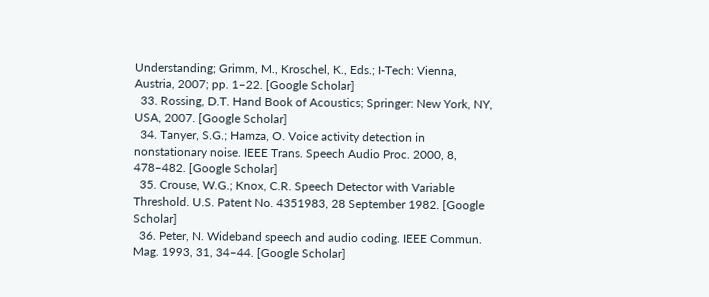Understanding; Grimm, M., Kroschel, K., Eds.; I-Tech: Vienna, Austria, 2007; pp. 1–22. [Google Scholar]
  33. Rossing, D.T. Hand Book of Acoustics; Springer: New York, NY, USA, 2007. [Google Scholar]
  34. Tanyer, S.G.; Hamza, O. Voice activity detection in nonstationary noise. IEEE Trans. Speech Audio Proc. 2000, 8, 478–482. [Google Scholar]
  35. Crouse, W.G.; Knox, C.R. Speech Detector with Variable Threshold. U.S. Patent No. 4351983, 28 September 1982. [Google Scholar]
  36. Peter, N. Wideband speech and audio coding. IEEE Commun. Mag. 1993, 31, 34–44. [Google Scholar]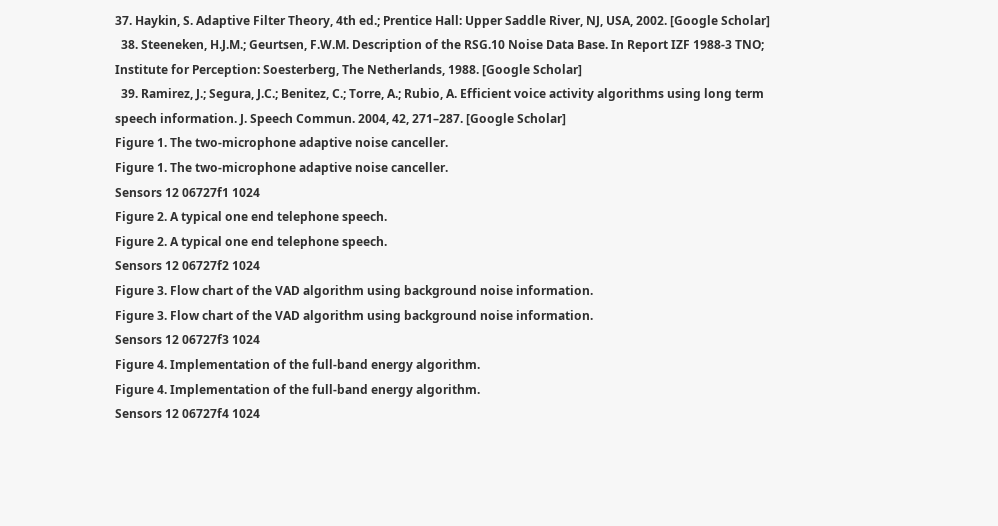37. Haykin, S. Adaptive Filter Theory, 4th ed.; Prentice Hall: Upper Saddle River, NJ, USA, 2002. [Google Scholar]
  38. Steeneken, H.J.M.; Geurtsen, F.W.M. Description of the RSG.10 Noise Data Base. In Report IZF 1988-3 TNO; Institute for Perception: Soesterberg, The Netherlands, 1988. [Google Scholar]
  39. Ramirez, J.; Segura, J.C.; Benitez, C.; Torre, A.; Rubio, A. Efficient voice activity algorithms using long term speech information. J. Speech Commun. 2004, 42, 271–287. [Google Scholar]
Figure 1. The two-microphone adaptive noise canceller.
Figure 1. The two-microphone adaptive noise canceller.
Sensors 12 06727f1 1024
Figure 2. A typical one end telephone speech.
Figure 2. A typical one end telephone speech.
Sensors 12 06727f2 1024
Figure 3. Flow chart of the VAD algorithm using background noise information.
Figure 3. Flow chart of the VAD algorithm using background noise information.
Sensors 12 06727f3 1024
Figure 4. Implementation of the full-band energy algorithm.
Figure 4. Implementation of the full-band energy algorithm.
Sensors 12 06727f4 1024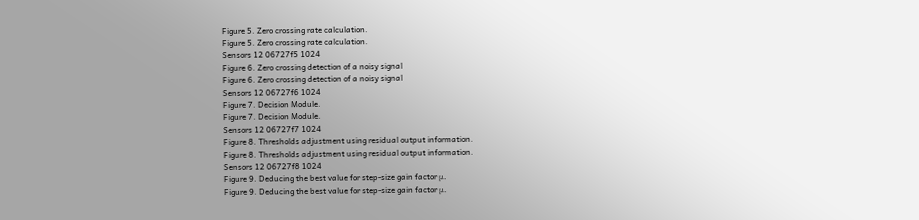Figure 5. Zero crossing rate calculation.
Figure 5. Zero crossing rate calculation.
Sensors 12 06727f5 1024
Figure 6. Zero crossing detection of a noisy signal
Figure 6. Zero crossing detection of a noisy signal
Sensors 12 06727f6 1024
Figure 7. Decision Module.
Figure 7. Decision Module.
Sensors 12 06727f7 1024
Figure 8. Thresholds adjustment using residual output information.
Figure 8. Thresholds adjustment using residual output information.
Sensors 12 06727f8 1024
Figure 9. Deducing the best value for step-size gain factor μ.
Figure 9. Deducing the best value for step-size gain factor μ.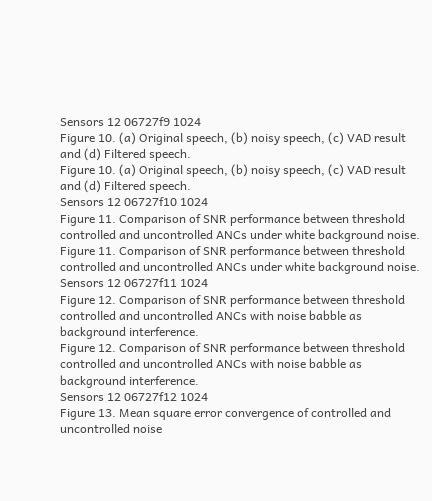Sensors 12 06727f9 1024
Figure 10. (a) Original speech, (b) noisy speech, (c) VAD result and (d) Filtered speech.
Figure 10. (a) Original speech, (b) noisy speech, (c) VAD result and (d) Filtered speech.
Sensors 12 06727f10 1024
Figure 11. Comparison of SNR performance between threshold controlled and uncontrolled ANCs under white background noise.
Figure 11. Comparison of SNR performance between threshold controlled and uncontrolled ANCs under white background noise.
Sensors 12 06727f11 1024
Figure 12. Comparison of SNR performance between threshold controlled and uncontrolled ANCs with noise babble as background interference.
Figure 12. Comparison of SNR performance between threshold controlled and uncontrolled ANCs with noise babble as background interference.
Sensors 12 06727f12 1024
Figure 13. Mean square error convergence of controlled and uncontrolled noise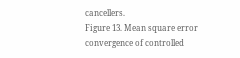cancellers.
Figure 13. Mean square error convergence of controlled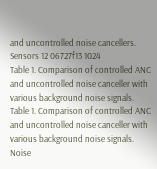and uncontrolled noise cancellers.
Sensors 12 06727f13 1024
Table 1. Comparison of controlled ANC and uncontrolled noise canceller with various background noise signals.
Table 1. Comparison of controlled ANC and uncontrolled noise canceller with various background noise signals.
Noise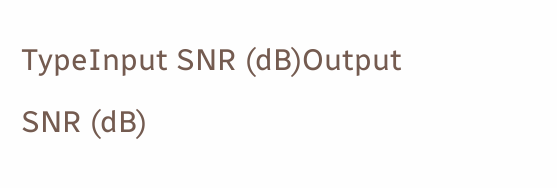TypeInput SNR (dB)Output SNR (dB)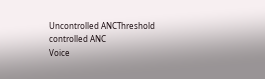Uncontrolled ANCThreshold controlled ANC
Voice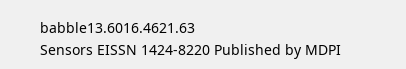babble13.6016.4621.63
Sensors EISSN 1424-8220 Published by MDPI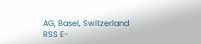AG, Basel, Switzerland RSS E-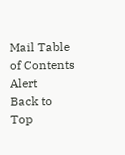Mail Table of Contents Alert
Back to Top